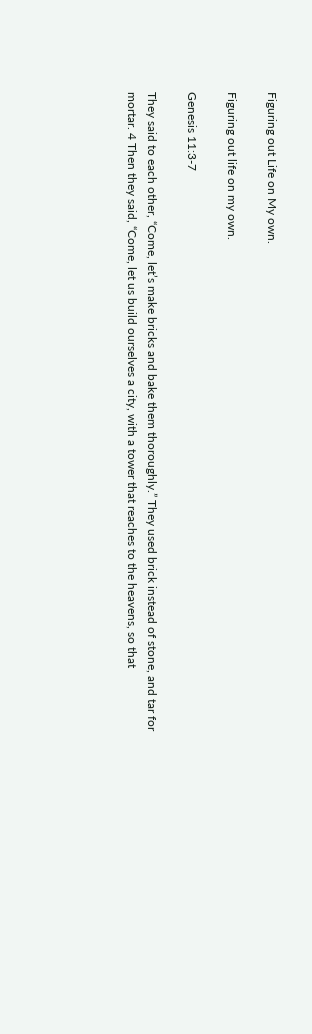Figuring out Life on My own.

Figuring out life on my own.

Genesis 11:3-7

They said to each other, “Come, let’s make bricks and bake them thoroughly.” They used brick instead of stone, and tar for mortar. 4 Then they said, “Come, let us build ourselves a city, with a tower that reaches to the heavens, so that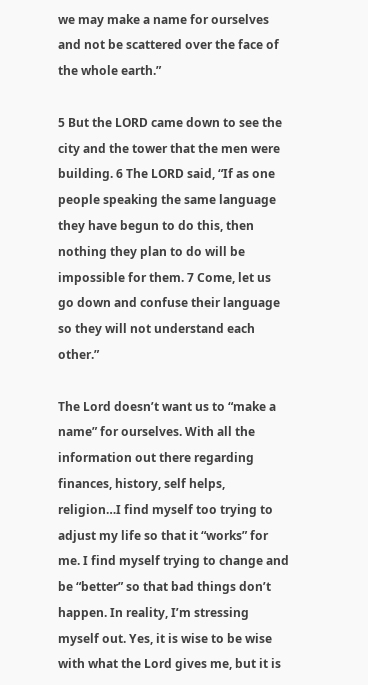we may make a name for ourselves and not be scattered over the face of the whole earth.”

5 But the LORD came down to see the city and the tower that the men were building. 6 The LORD said, “If as one people speaking the same language they have begun to do this, then nothing they plan to do will be impossible for them. 7 Come, let us go down and confuse their language so they will not understand each other.”

The Lord doesn’t want us to “make a name” for ourselves. With all the information out there regarding finances, history, self helps, religion…I find myself too trying to adjust my life so that it “works” for me. I find myself trying to change and be “better” so that bad things don’t happen. In reality, I’m stressing myself out. Yes, it is wise to be wise with what the Lord gives me, but it is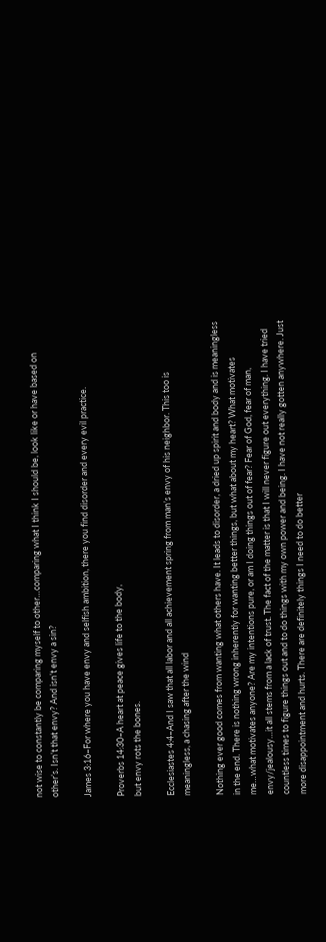not wise to constantly be comparing myself to other…comparing what I think I should be, look like or have based on other’s. Isn’t that envy? And isn’t envy a sin?

James 3:16–For where you have envy and selfish ambition, there you find disorder and every evil practice.

Proverbs 14:30–A heart at peace gives life to the body,
but envy rots the bones.

Ecclesiastes 4:4–And I saw that all labor and all achievement spring from man’s envy of his neighbor. This too is meaningless, a chasing after the wind

Nothing ever good comes from wanting what others have. It leads to disorder, a dried up spirit and body and is meaningless in the end. There is nothing wrong inherently for wanting better things, but what about my heart? What motivates me…what motivates anyone? Are my intentions pure, or am I doing things out of fear? Fear of God, fear of man, envy/jealousy…it all stems from a lack of trust. The fact of the matter is that I will never figure out everything. I have tried countless times to figure things out and to do things with my own power and being. I have not really gotten anywhere. Just more disappointment and hurts. There are definitely things I need to do better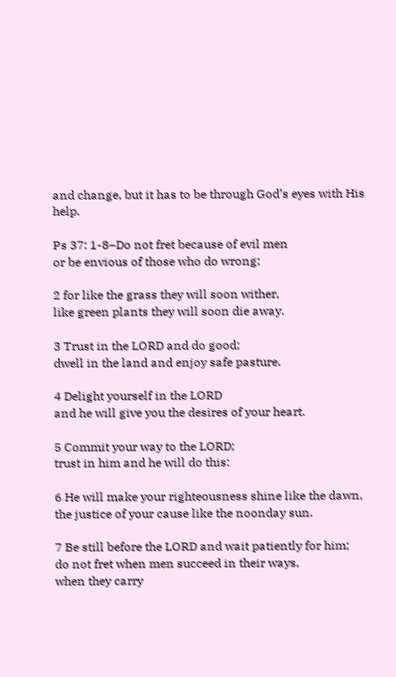and change, but it has to be through God’s eyes with His help.

Ps 37: 1-8–Do not fret because of evil men
or be envious of those who do wrong;

2 for like the grass they will soon wither,
like green plants they will soon die away.

3 Trust in the LORD and do good;
dwell in the land and enjoy safe pasture.

4 Delight yourself in the LORD
and he will give you the desires of your heart.

5 Commit your way to the LORD;
trust in him and he will do this:

6 He will make your righteousness shine like the dawn,
the justice of your cause like the noonday sun.

7 Be still before the LORD and wait patiently for him;
do not fret when men succeed in their ways,
when they carry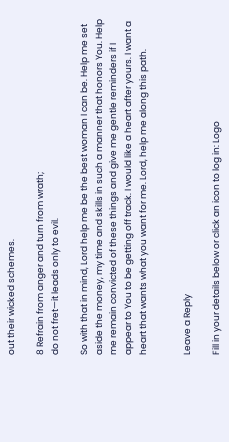out their wicked schemes.

8 Refrain from anger and turn from wrath;
do not fret—it leads only to evil.

So with that in mind, Lord help me be the best woman I can be. Help me set aside the money, my time and skills in such a manner that honors You. Help me remain convicted of these things and give me gentle reminders if I appear to You to be getting off track. I would like a heart after yours. I want a heart that wants what you want for me. Lord, help me along this path.


Leave a Reply

Fill in your details below or click an icon to log in: Logo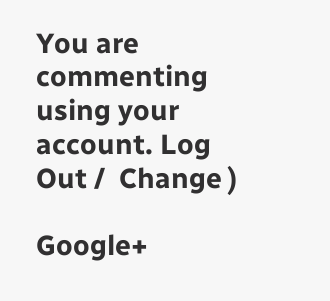You are commenting using your account. Log Out /  Change )

Google+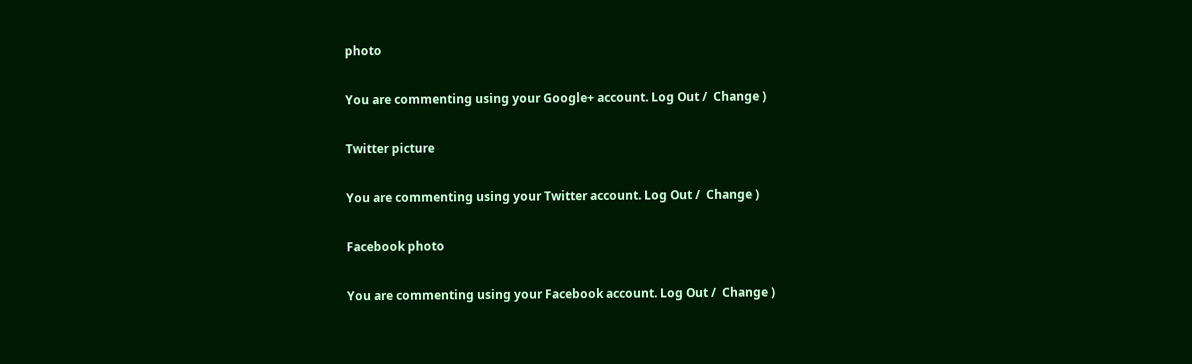photo

You are commenting using your Google+ account. Log Out /  Change )

Twitter picture

You are commenting using your Twitter account. Log Out /  Change )

Facebook photo

You are commenting using your Facebook account. Log Out /  Change )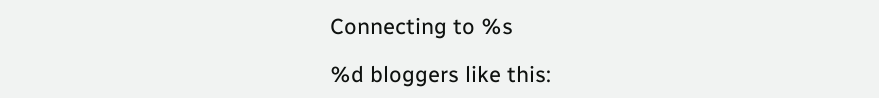Connecting to %s

%d bloggers like this: